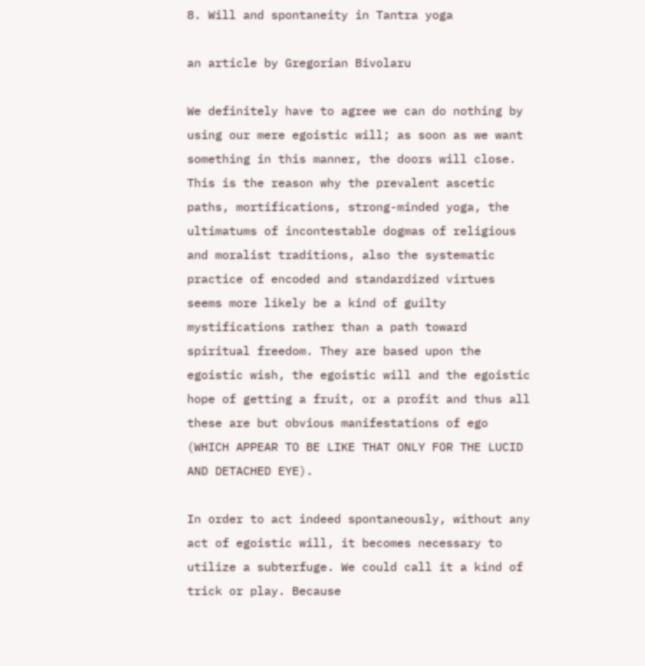8. Will and spontaneity in Tantra yoga

an article by Gregorian Bivolaru

We definitely have to agree we can do nothing by using our mere egoistic will; as soon as we want something in this manner, the doors will close. This is the reason why the prevalent ascetic paths, mortifications, strong-minded yoga, the ultimatums of incontestable dogmas of religious and moralist traditions, also the systematic practice of encoded and standardized virtues seems more likely be a kind of guilty mystifications rather than a path toward spiritual freedom. They are based upon the egoistic wish, the egoistic will and the egoistic hope of getting a fruit, or a profit and thus all these are but obvious manifestations of ego (WHICH APPEAR TO BE LIKE THAT ONLY FOR THE LUCID AND DETACHED EYE).

In order to act indeed spontaneously, without any act of egoistic will, it becomes necessary to utilize a subterfuge. We could call it a kind of trick or play. Because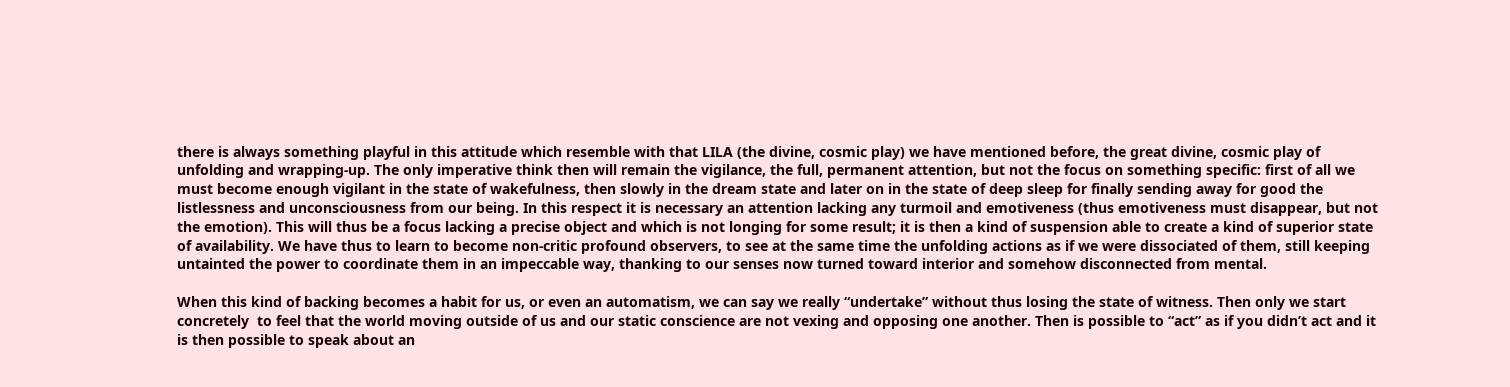there is always something playful in this attitude which resemble with that LILA (the divine, cosmic play) we have mentioned before, the great divine, cosmic play of unfolding and wrapping-up. The only imperative think then will remain the vigilance, the full, permanent attention, but not the focus on something specific: first of all we must become enough vigilant in the state of wakefulness, then slowly in the dream state and later on in the state of deep sleep for finally sending away for good the listlessness and unconsciousness from our being. In this respect it is necessary an attention lacking any turmoil and emotiveness (thus emotiveness must disappear, but not the emotion). This will thus be a focus lacking a precise object and which is not longing for some result; it is then a kind of suspension able to create a kind of superior state of availability. We have thus to learn to become non-critic profound observers, to see at the same time the unfolding actions as if we were dissociated of them, still keeping untainted the power to coordinate them in an impeccable way, thanking to our senses now turned toward interior and somehow disconnected from mental.

When this kind of backing becomes a habit for us, or even an automatism, we can say we really “undertake” without thus losing the state of witness. Then only we start concretely  to feel that the world moving outside of us and our static conscience are not vexing and opposing one another. Then is possible to “act” as if you didn’t act and it is then possible to speak about an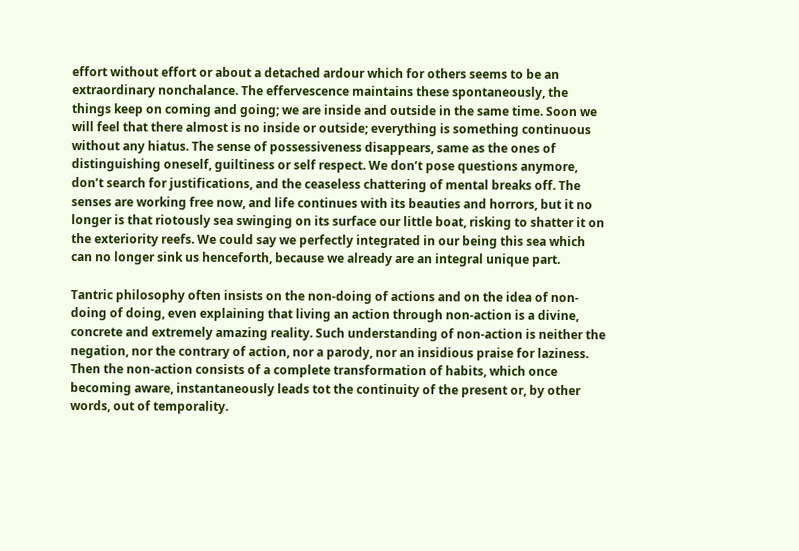effort without effort or about a detached ardour which for others seems to be an extraordinary nonchalance. The effervescence maintains these spontaneously, the things keep on coming and going; we are inside and outside in the same time. Soon we will feel that there almost is no inside or outside; everything is something continuous without any hiatus. The sense of possessiveness disappears, same as the ones of distinguishing oneself, guiltiness or self respect. We don’t pose questions anymore, don’t search for justifications, and the ceaseless chattering of mental breaks off. The senses are working free now, and life continues with its beauties and horrors, but it no longer is that riotously sea swinging on its surface our little boat, risking to shatter it on the exteriority reefs. We could say we perfectly integrated in our being this sea which can no longer sink us henceforth, because we already are an integral unique part.

Tantric philosophy often insists on the non-doing of actions and on the idea of non-doing of doing, even explaining that living an action through non-action is a divine, concrete and extremely amazing reality. Such understanding of non-action is neither the negation, nor the contrary of action, nor a parody, nor an insidious praise for laziness. Then the non-action consists of a complete transformation of habits, which once becoming aware, instantaneously leads tot the continuity of the present or, by other words, out of temporality.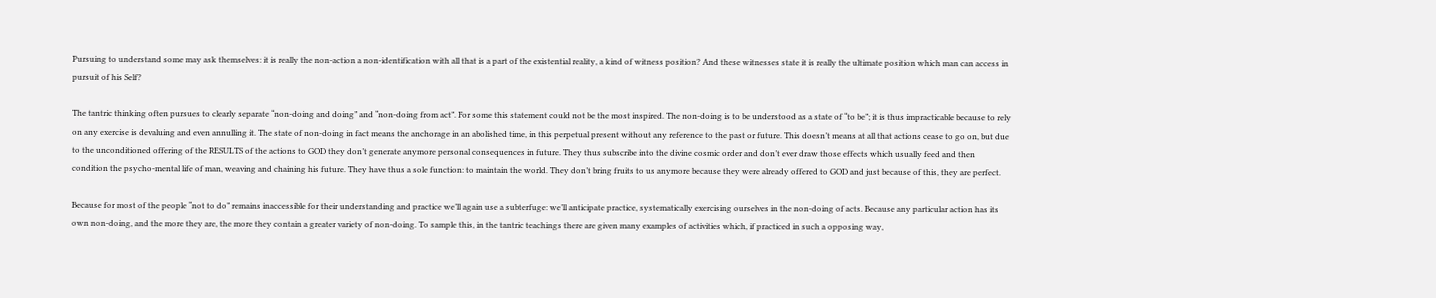Pursuing to understand some may ask themselves: it is really the non-action a non-identification with all that is a part of the existential reality, a kind of witness position? And these witnesses state it is really the ultimate position which man can access in pursuit of his Self?

The tantric thinking often pursues to clearly separate “non-doing and doing” and “non-doing from act”. For some this statement could not be the most inspired. The non-doing is to be understood as a state of “to be”; it is thus impracticable because to rely on any exercise is devaluing and even annulling it. The state of non-doing in fact means the anchorage in an abolished time, in this perpetual present without any reference to the past or future. This doesn’t means at all that actions cease to go on, but due to the unconditioned offering of the RESULTS of the actions to GOD they don’t generate anymore personal consequences in future. They thus subscribe into the divine cosmic order and don’t ever draw those effects which usually feed and then condition the psycho-mental life of man, weaving and chaining his future. They have thus a sole function: to maintain the world. They don’t bring fruits to us anymore because they were already offered to GOD and just because of this, they are perfect.

Because for most of the people “not to do” remains inaccessible for their understanding and practice we’ll again use a subterfuge: we’ll anticipate practice, systematically exercising ourselves in the non-doing of acts. Because any particular action has its own non-doing, and the more they are, the more they contain a greater variety of non-doing. To sample this, in the tantric teachings there are given many examples of activities which, if practiced in such a opposing way,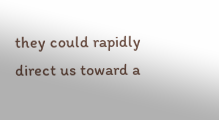they could rapidly direct us toward a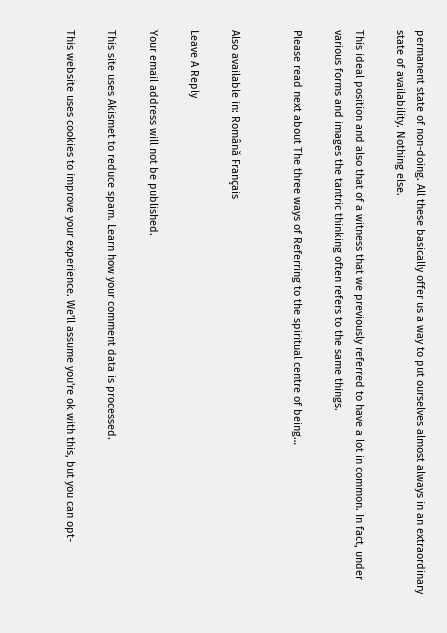permanent state of non-doing. All these basically offer us a way to put ourselves almost always in an extraordinary state of availability. Nothing else.

This ideal position and also that of a witness that we previously referred to have a lot in common. In fact, under various forms and images the tantric thinking often refers to the same things.

Please read next about The three ways of Referring to the spiritual centre of being…


Also available in: Română Français

Leave A Reply

Your email address will not be published.

This site uses Akismet to reduce spam. Learn how your comment data is processed.

This website uses cookies to improve your experience. We'll assume you're ok with this, but you can opt-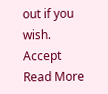out if you wish. Accept Read More